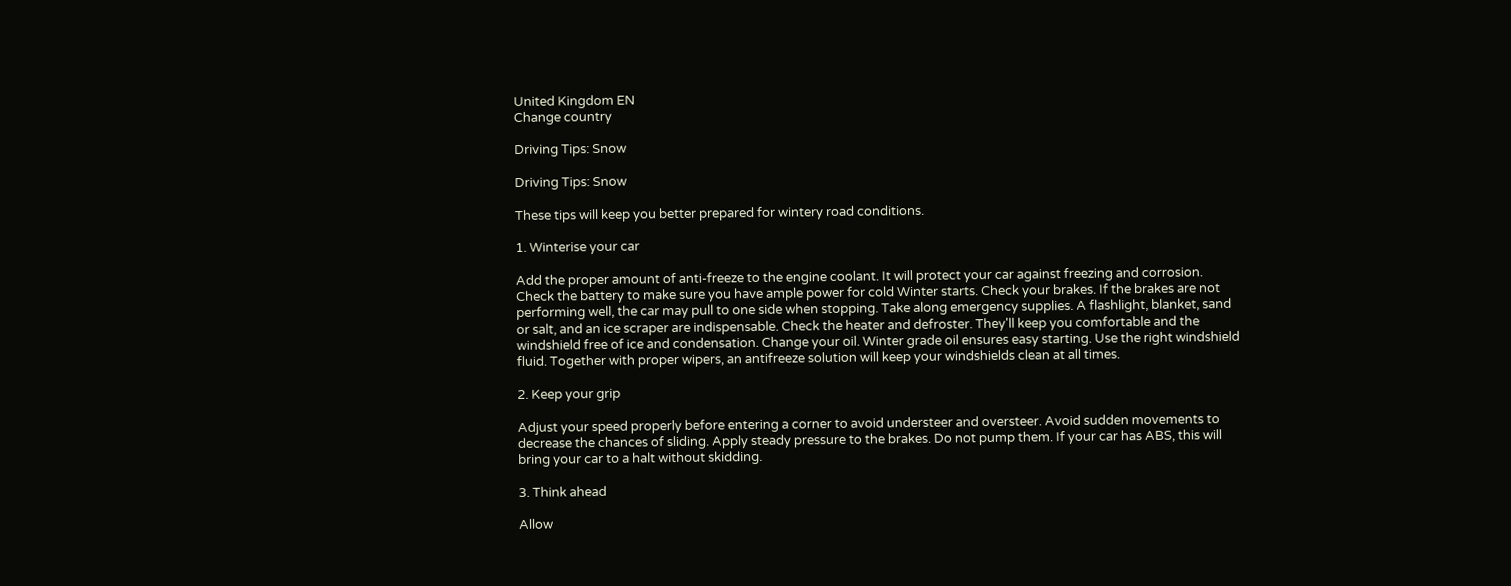United Kingdom EN
Change country

Driving Tips: Snow

Driving Tips: Snow

These tips will keep you better prepared for wintery road conditions.

1. Winterise your car

Add the proper amount of anti-freeze to the engine coolant. It will protect your car against freezing and corrosion. Check the battery to make sure you have ample power for cold Winter starts. Check your brakes. If the brakes are not performing well, the car may pull to one side when stopping. Take along emergency supplies. A flashlight, blanket, sand or salt, and an ice scraper are indispensable. Check the heater and defroster. They'll keep you comfortable and the windshield free of ice and condensation. Change your oil. Winter grade oil ensures easy starting. Use the right windshield fluid. Together with proper wipers, an antifreeze solution will keep your windshields clean at all times.

2. Keep your grip

Adjust your speed properly before entering a corner to avoid understeer and oversteer. Avoid sudden movements to decrease the chances of sliding. Apply steady pressure to the brakes. Do not pump them. If your car has ABS, this will bring your car to a halt without skidding.

3. Think ahead

Allow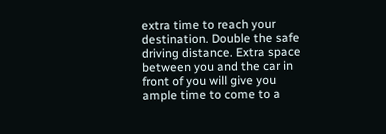extra time to reach your destination. Double the safe driving distance. Extra space between you and the car in front of you will give you ample time to come to a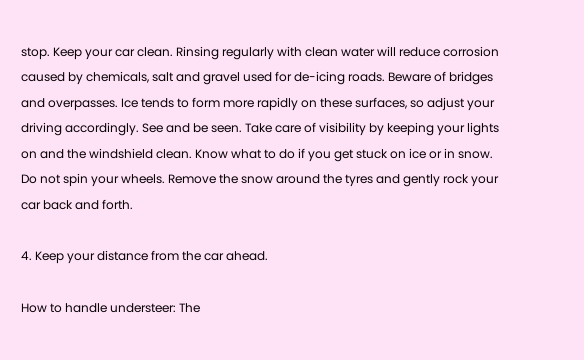stop. Keep your car clean. Rinsing regularly with clean water will reduce corrosion caused by chemicals, salt and gravel used for de-icing roads. Beware of bridges and overpasses. Ice tends to form more rapidly on these surfaces, so adjust your driving accordingly. See and be seen. Take care of visibility by keeping your lights on and the windshield clean. Know what to do if you get stuck on ice or in snow. Do not spin your wheels. Remove the snow around the tyres and gently rock your car back and forth.

4. Keep your distance from the car ahead.

How to handle understeer: The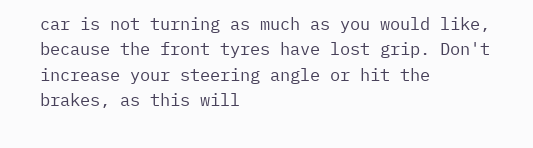car is not turning as much as you would like, because the front tyres have lost grip. Don't increase your steering angle or hit the brakes, as this will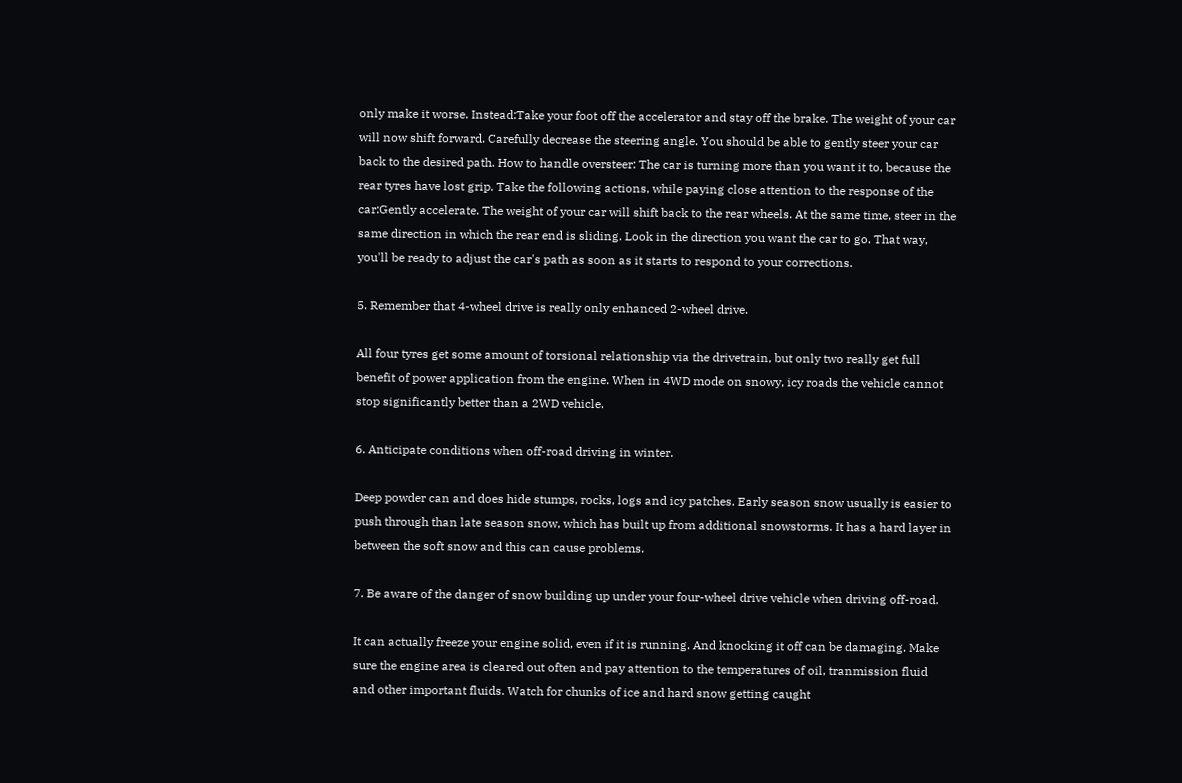only make it worse. Instead:Take your foot off the accelerator and stay off the brake. The weight of your car will now shift forward. Carefully decrease the steering angle. You should be able to gently steer your car back to the desired path. How to handle oversteer: The car is turning more than you want it to, because the rear tyres have lost grip. Take the following actions, while paying close attention to the response of the car:Gently accelerate. The weight of your car will shift back to the rear wheels. At the same time, steer in the same direction in which the rear end is sliding. Look in the direction you want the car to go. That way, you'll be ready to adjust the car's path as soon as it starts to respond to your corrections.

5. Remember that 4-wheel drive is really only enhanced 2-wheel drive.

All four tyres get some amount of torsional relationship via the drivetrain, but only two really get full benefit of power application from the engine. When in 4WD mode on snowy, icy roads the vehicle cannot stop significantly better than a 2WD vehicle.

6. Anticipate conditions when off-road driving in winter.

Deep powder can and does hide stumps, rocks, logs and icy patches. Early season snow usually is easier to push through than late season snow, which has built up from additional snowstorms. It has a hard layer in between the soft snow and this can cause problems.

7. Be aware of the danger of snow building up under your four-wheel drive vehicle when driving off-road.

It can actually freeze your engine solid, even if it is running. And knocking it off can be damaging. Make sure the engine area is cleared out often and pay attention to the temperatures of oil, tranmission fluid and other important fluids. Watch for chunks of ice and hard snow getting caught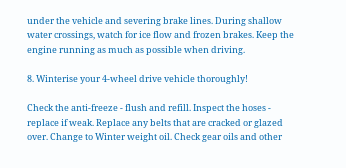under the vehicle and severing brake lines. During shallow water crossings, watch for ice flow and frozen brakes. Keep the engine running as much as possible when driving.

8. Winterise your 4-wheel drive vehicle thoroughly!

Check the anti-freeze - flush and refill. Inspect the hoses - replace if weak. Replace any belts that are cracked or glazed over. Change to Winter weight oil. Check gear oils and other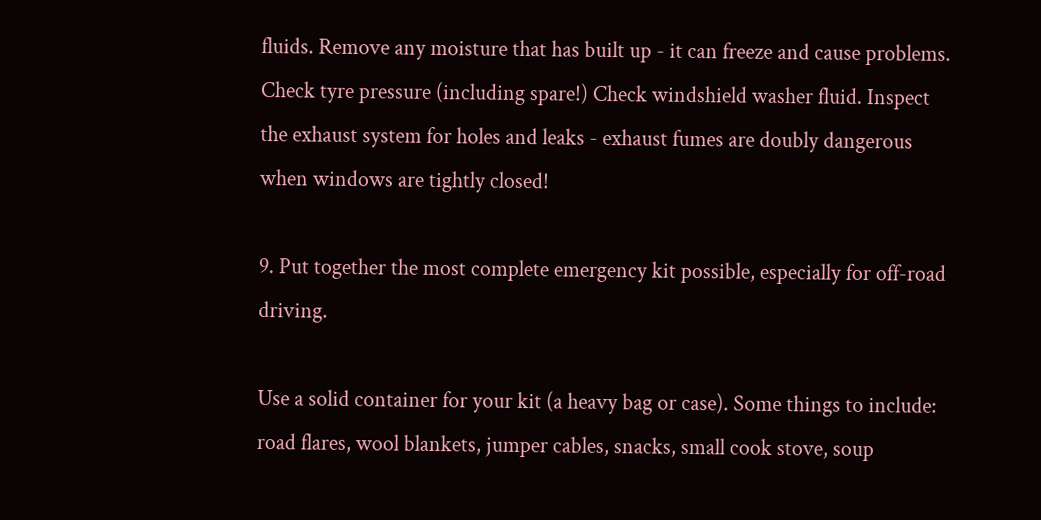fluids. Remove any moisture that has built up - it can freeze and cause problems. Check tyre pressure (including spare!) Check windshield washer fluid. Inspect the exhaust system for holes and leaks - exhaust fumes are doubly dangerous when windows are tightly closed!

9. Put together the most complete emergency kit possible, especially for off-road driving.

Use a solid container for your kit (a heavy bag or case). Some things to include: road flares, wool blankets, jumper cables, snacks, small cook stove, soup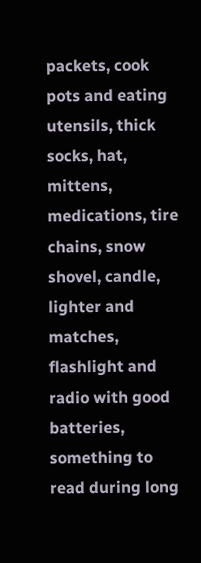packets, cook pots and eating utensils, thick socks, hat, mittens, medications, tire chains, snow shovel, candle, lighter and matches, flashlight and radio with good batteries, something to read during long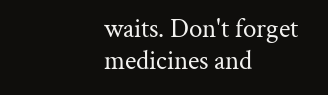waits. Don't forget medicines and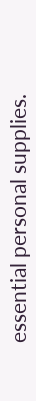essential personal supplies.